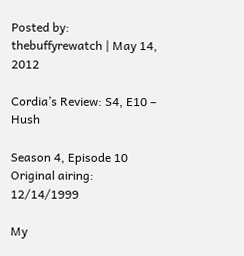Posted by: thebuffyrewatch | May 14, 2012

Cordia’s Review: S4, E10 – Hush

Season 4, Episode 10
Original airing: 12/14/1999

My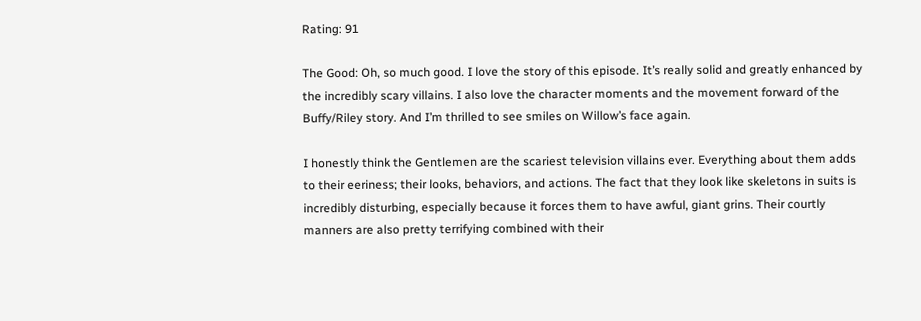Rating: 91

The Good: Oh, so much good. I love the story of this episode. It’s really solid and greatly enhanced by the incredibly scary villains. I also love the character moments and the movement forward of the Buffy/Riley story. And I’m thrilled to see smiles on Willow’s face again.

I honestly think the Gentlemen are the scariest television villains ever. Everything about them adds to their eeriness; their looks, behaviors, and actions. The fact that they look like skeletons in suits is incredibly disturbing, especially because it forces them to have awful, giant grins. Their courtly manners are also pretty terrifying combined with their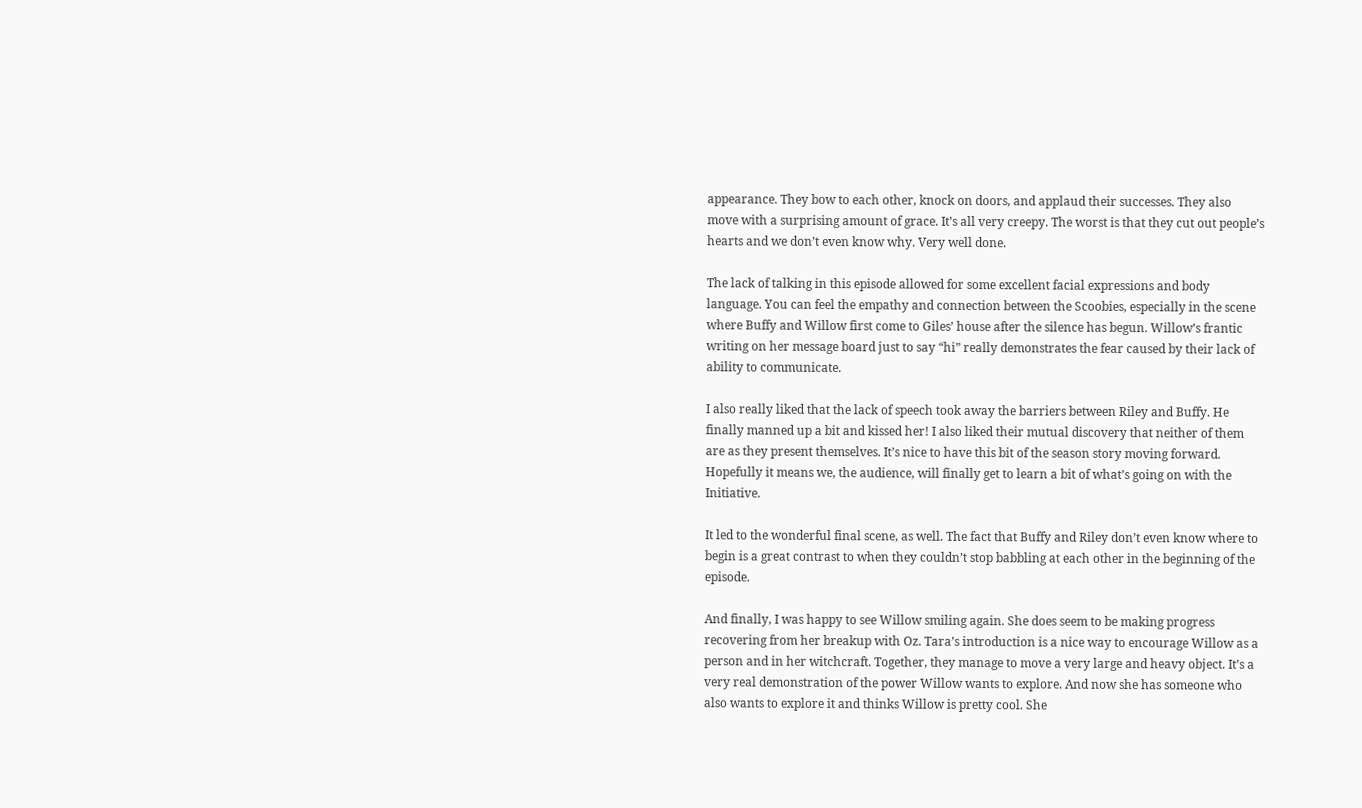appearance. They bow to each other, knock on doors, and applaud their successes. They also move with a surprising amount of grace. It’s all very creepy. The worst is that they cut out people’s hearts and we don’t even know why. Very well done.

The lack of talking in this episode allowed for some excellent facial expressions and body language. You can feel the empathy and connection between the Scoobies, especially in the scene where Buffy and Willow first come to Giles’ house after the silence has begun. Willow’s frantic writing on her message board just to say “hi” really demonstrates the fear caused by their lack of ability to communicate.

I also really liked that the lack of speech took away the barriers between Riley and Buffy. He finally manned up a bit and kissed her! I also liked their mutual discovery that neither of them are as they present themselves. It’s nice to have this bit of the season story moving forward. Hopefully it means we, the audience, will finally get to learn a bit of what’s going on with the Initiative.

It led to the wonderful final scene, as well. The fact that Buffy and Riley don’t even know where to begin is a great contrast to when they couldn’t stop babbling at each other in the beginning of the episode.

And finally, I was happy to see Willow smiling again. She does seem to be making progress recovering from her breakup with Oz. Tara’s introduction is a nice way to encourage Willow as a person and in her witchcraft. Together, they manage to move a very large and heavy object. It’s a very real demonstration of the power Willow wants to explore. And now she has someone who also wants to explore it and thinks Willow is pretty cool. She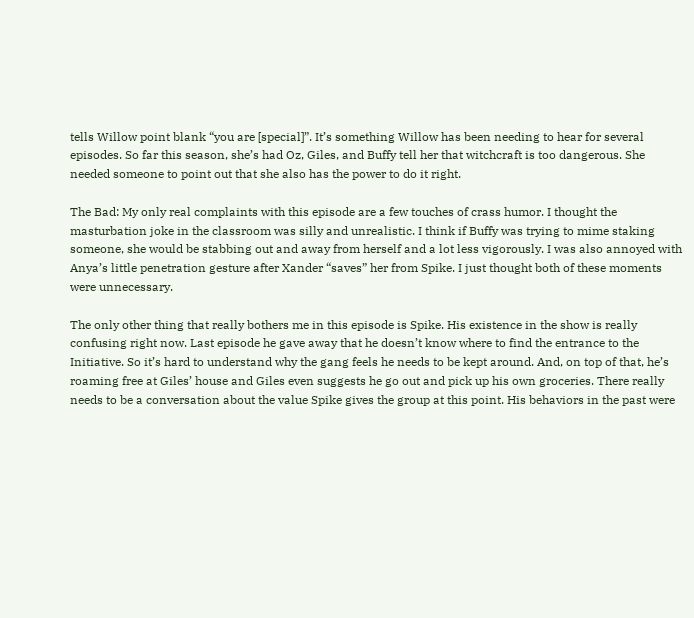tells Willow point blank “you are [special]”. It’s something Willow has been needing to hear for several episodes. So far this season, she’s had Oz, Giles, and Buffy tell her that witchcraft is too dangerous. She needed someone to point out that she also has the power to do it right.

The Bad: My only real complaints with this episode are a few touches of crass humor. I thought the masturbation joke in the classroom was silly and unrealistic. I think if Buffy was trying to mime staking someone, she would be stabbing out and away from herself and a lot less vigorously. I was also annoyed with Anya’s little penetration gesture after Xander “saves” her from Spike. I just thought both of these moments were unnecessary.

The only other thing that really bothers me in this episode is Spike. His existence in the show is really confusing right now. Last episode he gave away that he doesn’t know where to find the entrance to the Initiative. So it’s hard to understand why the gang feels he needs to be kept around. And, on top of that, he’s roaming free at Giles’ house and Giles even suggests he go out and pick up his own groceries. There really needs to be a conversation about the value Spike gives the group at this point. His behaviors in the past were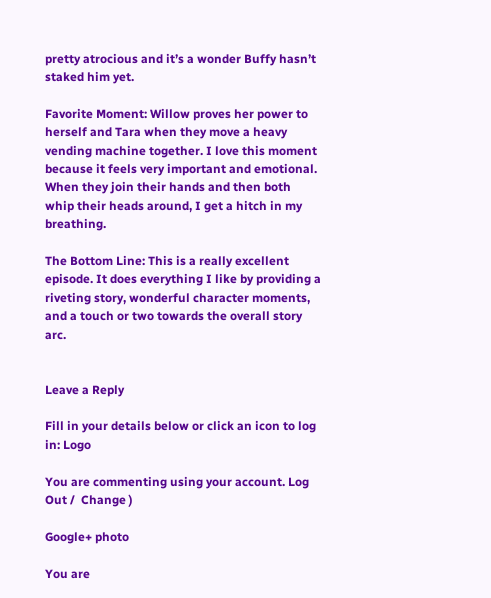pretty atrocious and it’s a wonder Buffy hasn’t staked him yet.

Favorite Moment: Willow proves her power to herself and Tara when they move a heavy vending machine together. I love this moment because it feels very important and emotional. When they join their hands and then both whip their heads around, I get a hitch in my breathing.

The Bottom Line: This is a really excellent episode. It does everything I like by providing a riveting story, wonderful character moments, and a touch or two towards the overall story arc.


Leave a Reply

Fill in your details below or click an icon to log in: Logo

You are commenting using your account. Log Out /  Change )

Google+ photo

You are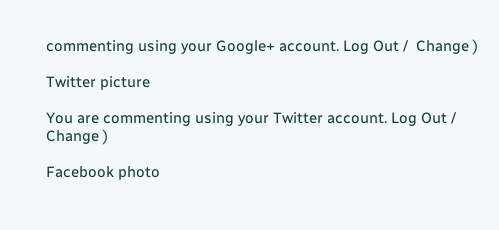commenting using your Google+ account. Log Out /  Change )

Twitter picture

You are commenting using your Twitter account. Log Out /  Change )

Facebook photo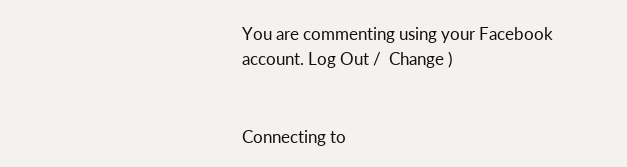You are commenting using your Facebook account. Log Out /  Change )


Connecting to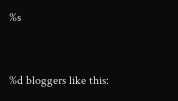%s


%d bloggers like this: